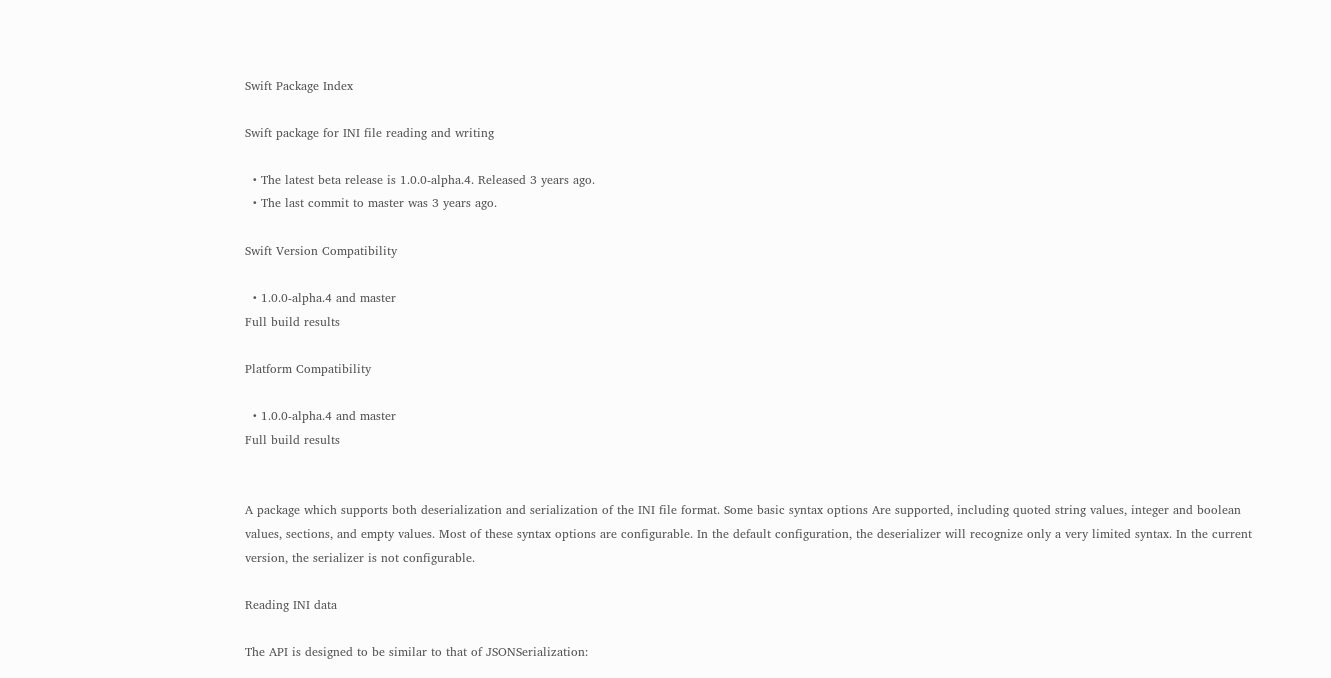Swift Package Index

Swift package for INI file reading and writing

  • The latest beta release is 1.0.0-alpha.4. Released 3 years ago.
  • The last commit to master was 3 years ago.

Swift Version Compatibility

  • 1.0.0-alpha.4 and master
Full build results

Platform Compatibility

  • 1.0.0-alpha.4 and master
Full build results


A package which supports both deserialization and serialization of the INI file format. Some basic syntax options Are supported, including quoted string values, integer and boolean values, sections, and empty values. Most of these syntax options are configurable. In the default configuration, the deserializer will recognize only a very limited syntax. In the current version, the serializer is not configurable.

Reading INI data

The API is designed to be similar to that of JSONSerialization: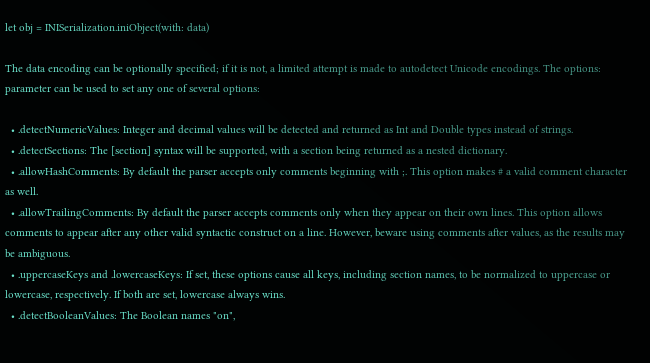let obj = INISerialization.iniObject(with: data)

The data encoding can be optionally specified; if it is not, a limited attempt is made to autodetect Unicode encodings. The options: parameter can be used to set any one of several options:

  • .detectNumericValues: Integer and decimal values will be detected and returned as Int and Double types instead of strings.
  • .detectSections: The [section] syntax will be supported, with a section being returned as a nested dictionary.
  • .allowHashComments: By default the parser accepts only comments beginning with ;. This option makes # a valid comment character as well.
  • .allowTrailingComments: By default the parser accepts comments only when they appear on their own lines. This option allows comments to appear after any other valid syntactic construct on a line. However, beware using comments after values, as the results may be ambiguous.
  • .uppercaseKeys and .lowercaseKeys: If set, these options cause all keys, including section names, to be normalized to uppercase or lowercase, respectively. If both are set, lowercase always wins.
  • .detectBooleanValues: The Boolean names "on",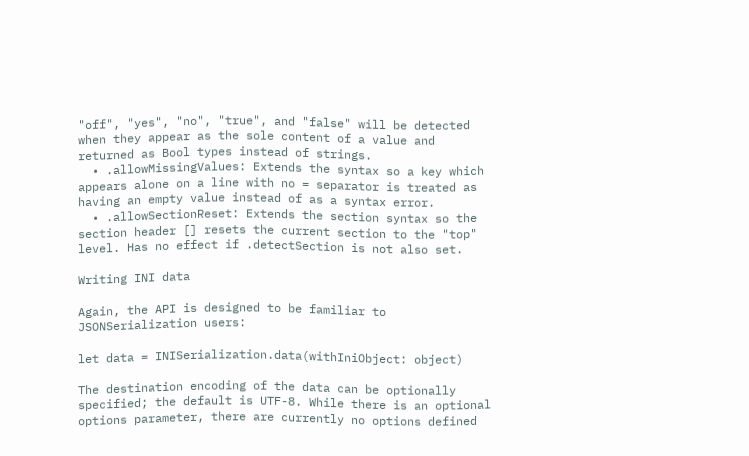"off", "yes", "no", "true", and "false" will be detected when they appear as the sole content of a value and returned as Bool types instead of strings.
  • .allowMissingValues: Extends the syntax so a key which appears alone on a line with no = separator is treated as having an empty value instead of as a syntax error.
  • .allowSectionReset: Extends the section syntax so the section header [] resets the current section to the "top" level. Has no effect if .detectSection is not also set.

Writing INI data

Again, the API is designed to be familiar to JSONSerialization users:

let data = INISerialization.data(withIniObject: object)

The destination encoding of the data can be optionally specified; the default is UTF-8. While there is an optional options parameter, there are currently no options defined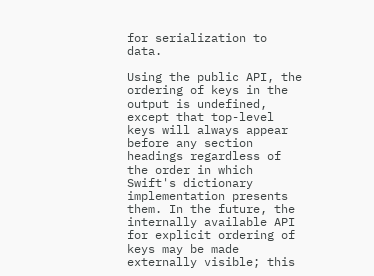for serialization to data.

Using the public API, the ordering of keys in the output is undefined, except that top-level keys will always appear before any section headings regardless of the order in which Swift's dictionary implementation presents them. In the future, the internally available API for explicit ordering of keys may be made externally visible; this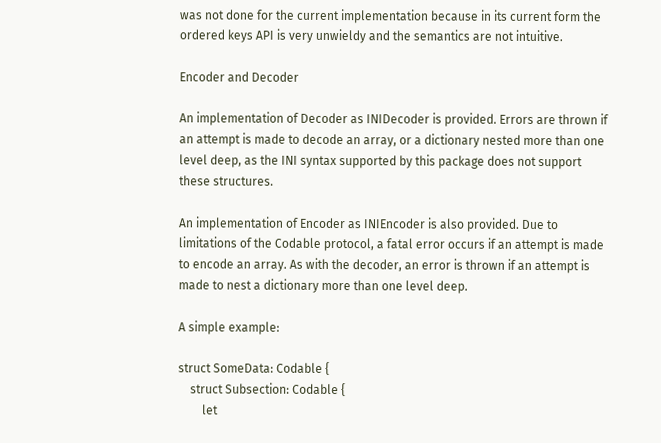was not done for the current implementation because in its current form the ordered keys API is very unwieldy and the semantics are not intuitive.

Encoder and Decoder

An implementation of Decoder as INIDecoder is provided. Errors are thrown if an attempt is made to decode an array, or a dictionary nested more than one level deep, as the INI syntax supported by this package does not support these structures.

An implementation of Encoder as INIEncoder is also provided. Due to limitations of the Codable protocol, a fatal error occurs if an attempt is made to encode an array. As with the decoder, an error is thrown if an attempt is made to nest a dictionary more than one level deep.

A simple example:

struct SomeData: Codable {
    struct Subsection: Codable {
        let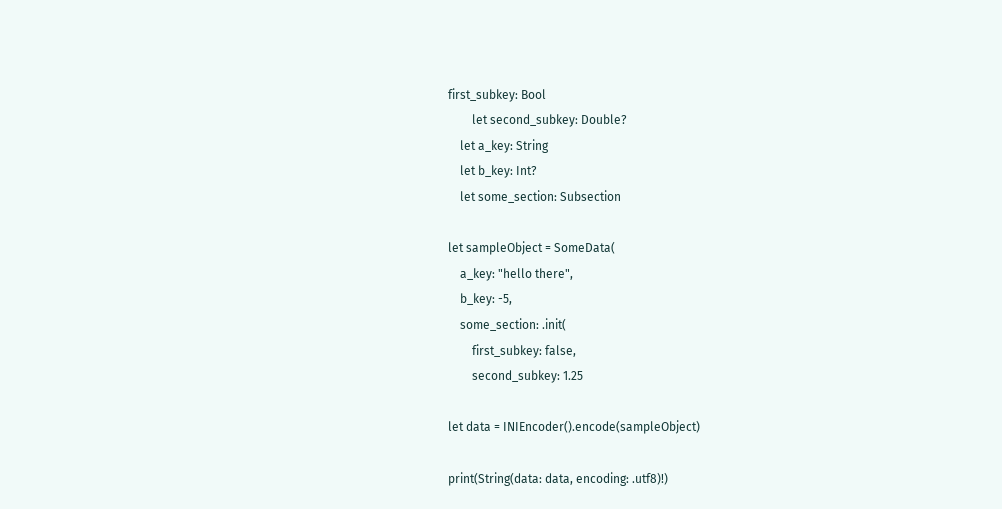first_subkey: Bool
        let second_subkey: Double?
    let a_key: String
    let b_key: Int?
    let some_section: Subsection

let sampleObject = SomeData(
    a_key: "hello there",
    b_key: -5,
    some_section: .init(
        first_subkey: false,
        second_subkey: 1.25

let data = INIEncoder().encode(sampleObject)

print(String(data: data, encoding: .utf8)!)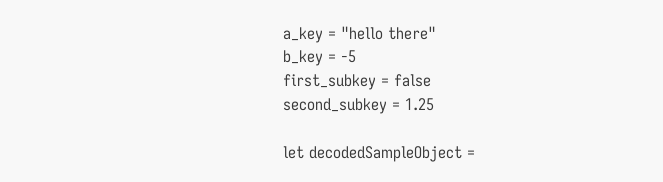a_key = "hello there"
b_key = -5
first_subkey = false
second_subkey = 1.25

let decodedSampleObject =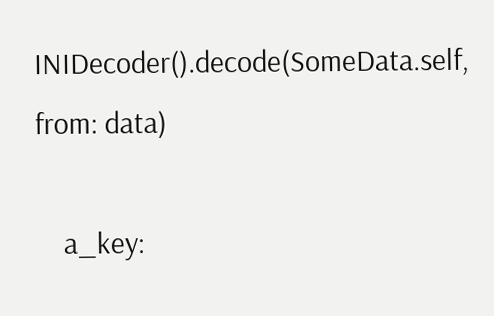INIDecoder().decode(SomeData.self, from: data)

    a_key: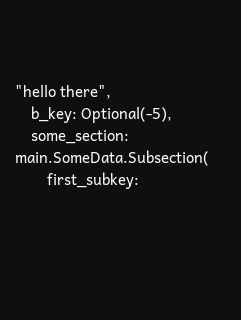"hello there",
    b_key: Optional(-5),
    some_section: main.SomeData.Subsection(
        first_subkey: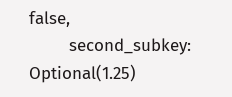false,
        second_subkey: Optional(1.25)